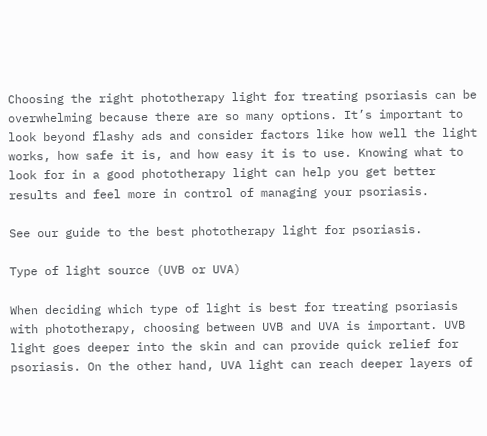Choosing the right phototherapy light for treating psoriasis can be overwhelming because there are so many options. It’s important to look beyond flashy ads and consider factors like how well the light works, how safe it is, and how easy it is to use. Knowing what to look for in a good phototherapy light can help you get better results and feel more in control of managing your psoriasis.

See our guide to the best phototherapy light for psoriasis.

Type of light source (UVB or UVA)

When deciding which type of light is best for treating psoriasis with phototherapy, choosing between UVB and UVA is important. UVB light goes deeper into the skin and can provide quick relief for psoriasis. On the other hand, UVA light can reach deeper layers of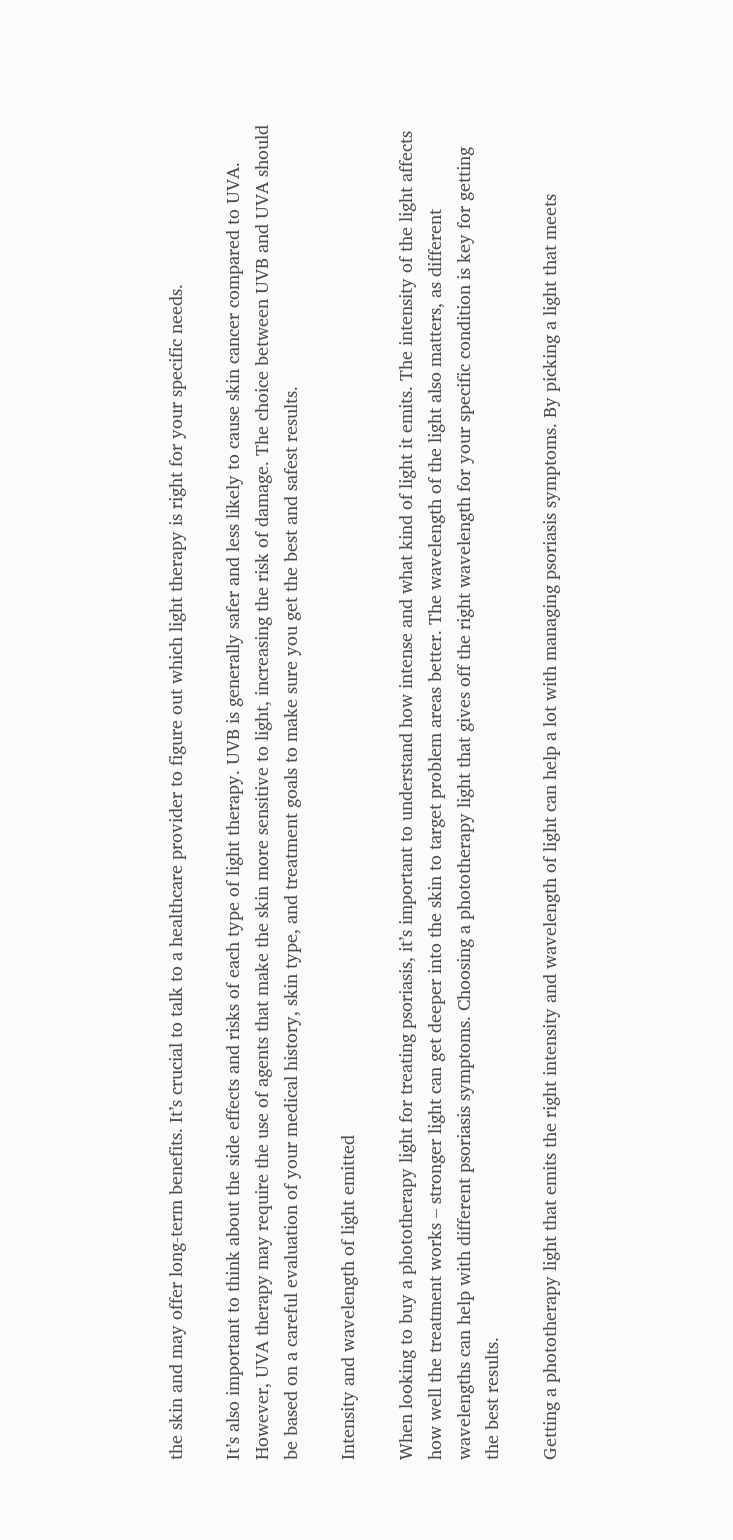the skin and may offer long-term benefits. It’s crucial to talk to a healthcare provider to figure out which light therapy is right for your specific needs.

It’s also important to think about the side effects and risks of each type of light therapy. UVB is generally safer and less likely to cause skin cancer compared to UVA. However, UVA therapy may require the use of agents that make the skin more sensitive to light, increasing the risk of damage. The choice between UVB and UVA should be based on a careful evaluation of your medical history, skin type, and treatment goals to make sure you get the best and safest results.

Intensity and wavelength of light emitted

When looking to buy a phototherapy light for treating psoriasis, it’s important to understand how intense and what kind of light it emits. The intensity of the light affects how well the treatment works – stronger light can get deeper into the skin to target problem areas better. The wavelength of the light also matters, as different wavelengths can help with different psoriasis symptoms. Choosing a phototherapy light that gives off the right wavelength for your specific condition is key for getting the best results.

Getting a phototherapy light that emits the right intensity and wavelength of light can help a lot with managing psoriasis symptoms. By picking a light that meets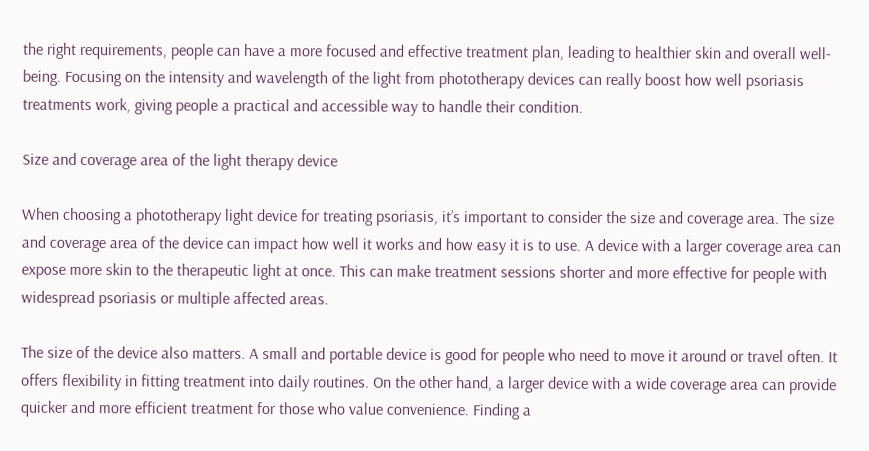the right requirements, people can have a more focused and effective treatment plan, leading to healthier skin and overall well-being. Focusing on the intensity and wavelength of the light from phototherapy devices can really boost how well psoriasis treatments work, giving people a practical and accessible way to handle their condition.

Size and coverage area of the light therapy device

When choosing a phototherapy light device for treating psoriasis, it’s important to consider the size and coverage area. The size and coverage area of the device can impact how well it works and how easy it is to use. A device with a larger coverage area can expose more skin to the therapeutic light at once. This can make treatment sessions shorter and more effective for people with widespread psoriasis or multiple affected areas.

The size of the device also matters. A small and portable device is good for people who need to move it around or travel often. It offers flexibility in fitting treatment into daily routines. On the other hand, a larger device with a wide coverage area can provide quicker and more efficient treatment for those who value convenience. Finding a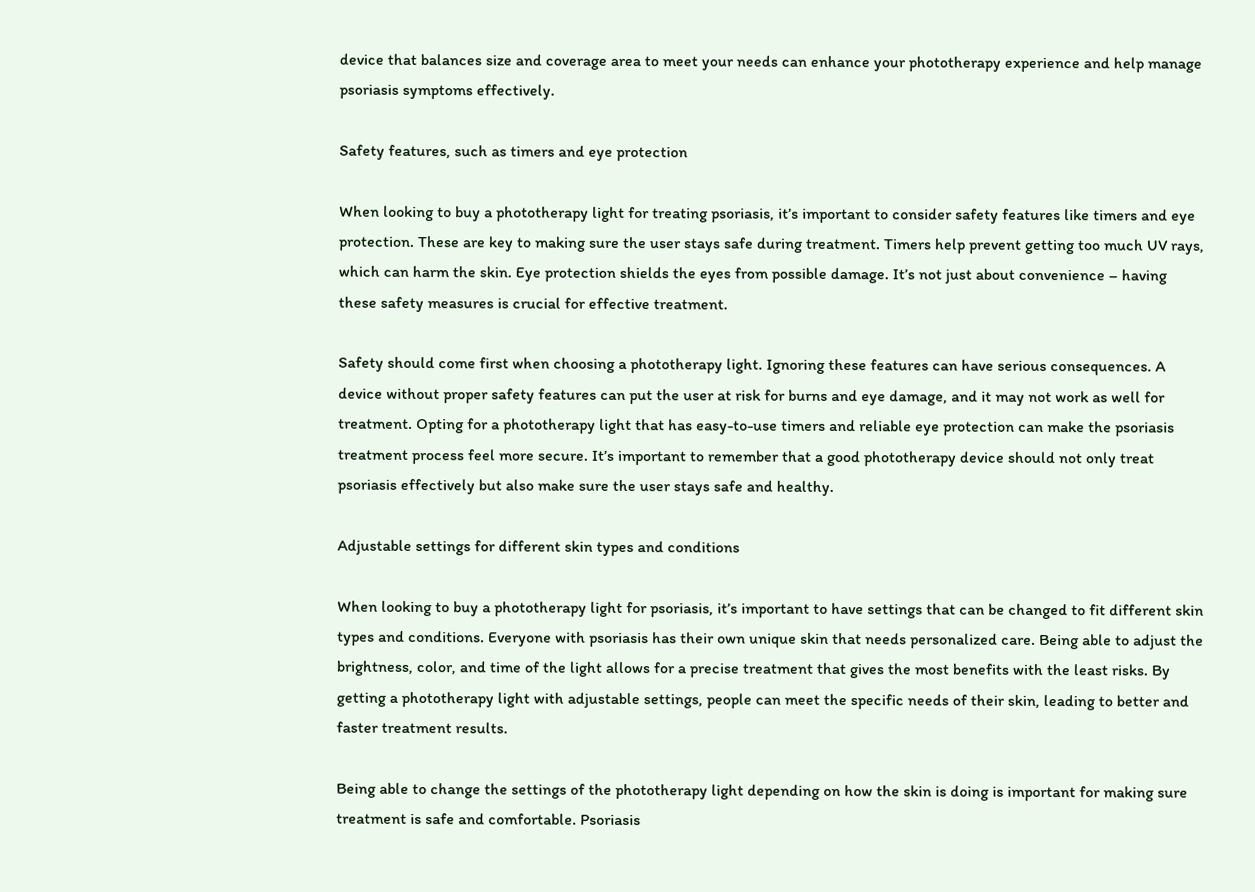device that balances size and coverage area to meet your needs can enhance your phototherapy experience and help manage psoriasis symptoms effectively.

Safety features, such as timers and eye protection

When looking to buy a phototherapy light for treating psoriasis, it’s important to consider safety features like timers and eye protection. These are key to making sure the user stays safe during treatment. Timers help prevent getting too much UV rays, which can harm the skin. Eye protection shields the eyes from possible damage. It’s not just about convenience – having these safety measures is crucial for effective treatment.

Safety should come first when choosing a phototherapy light. Ignoring these features can have serious consequences. A device without proper safety features can put the user at risk for burns and eye damage, and it may not work as well for treatment. Opting for a phototherapy light that has easy-to-use timers and reliable eye protection can make the psoriasis treatment process feel more secure. It’s important to remember that a good phototherapy device should not only treat psoriasis effectively but also make sure the user stays safe and healthy.

Adjustable settings for different skin types and conditions

When looking to buy a phototherapy light for psoriasis, it’s important to have settings that can be changed to fit different skin types and conditions. Everyone with psoriasis has their own unique skin that needs personalized care. Being able to adjust the brightness, color, and time of the light allows for a precise treatment that gives the most benefits with the least risks. By getting a phototherapy light with adjustable settings, people can meet the specific needs of their skin, leading to better and faster treatment results.

Being able to change the settings of the phototherapy light depending on how the skin is doing is important for making sure treatment is safe and comfortable. Psoriasis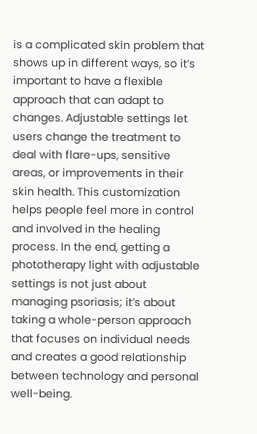is a complicated skin problem that shows up in different ways, so it’s important to have a flexible approach that can adapt to changes. Adjustable settings let users change the treatment to deal with flare-ups, sensitive areas, or improvements in their skin health. This customization helps people feel more in control and involved in the healing process. In the end, getting a phototherapy light with adjustable settings is not just about managing psoriasis; it’s about taking a whole-person approach that focuses on individual needs and creates a good relationship between technology and personal well-being.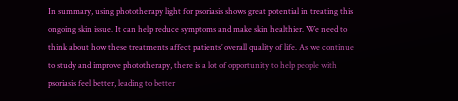In summary, using phototherapy light for psoriasis shows great potential in treating this ongoing skin issue. It can help reduce symptoms and make skin healthier. We need to think about how these treatments affect patients’ overall quality of life. As we continue to study and improve phototherapy, there is a lot of opportunity to help people with psoriasis feel better, leading to better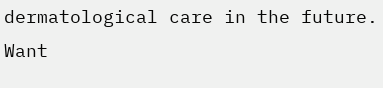dermatological care in the future. Want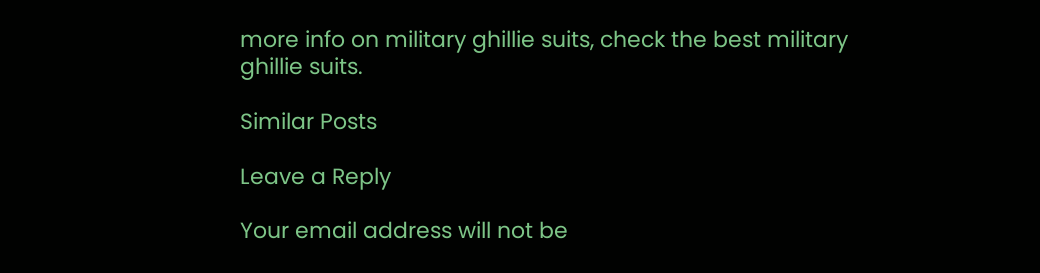more info on military ghillie suits, check the best military ghillie suits.

Similar Posts

Leave a Reply

Your email address will not be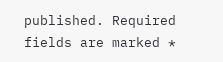published. Required fields are marked *